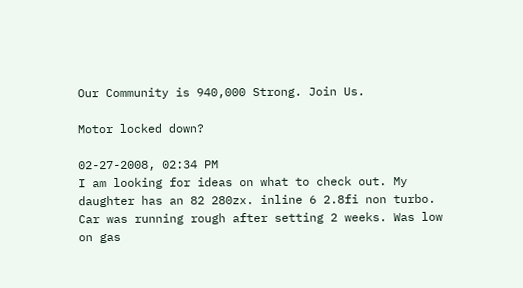Our Community is 940,000 Strong. Join Us.

Motor locked down?

02-27-2008, 02:34 PM
I am looking for ideas on what to check out. My daughter has an 82 280zx. inline 6 2.8fi non turbo. Car was running rough after setting 2 weeks. Was low on gas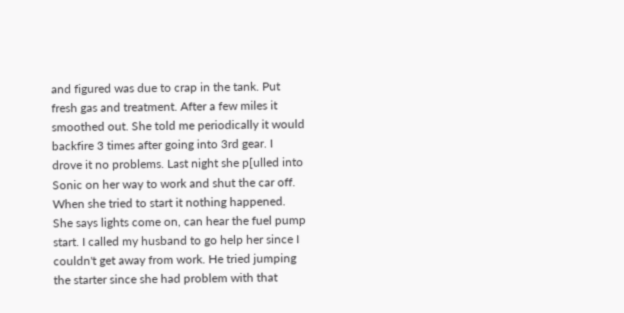and figured was due to crap in the tank. Put fresh gas and treatment. After a few miles it smoothed out. She told me periodically it would backfire 3 times after going into 3rd gear. I drove it no problems. Last night she p[ulled into Sonic on her way to work and shut the car off. When she tried to start it nothing happened. She says lights come on, can hear the fuel pump start. I called my husband to go help her since I couldn't get away from work. He tried jumping the starter since she had problem with that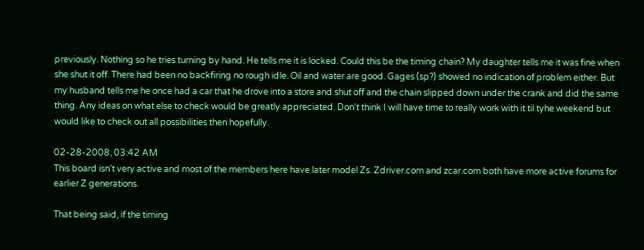previously. Nothing so he tries turning by hand. He tells me it is locked. Could this be the timing chain? My daughter tells me it was fine when she shut it off. There had been no backfiring no rough idle. Oil and water are good. Gages (sp?) showed no indication of problem either. But my husband tells me he once had a car that he drove into a store and shut off and the chain slipped down under the crank and did the same thing. Any ideas on what else to check would be greatly appreciated. Don't think I will have time to really work with it til tyhe weekend but would like to check out all possibilities then hopefully.

02-28-2008, 03:42 AM
This board isn't very active and most of the members here have later model Zs. Zdriver.com and zcar.com both have more active forums for earlier Z generations.

That being said, if the timing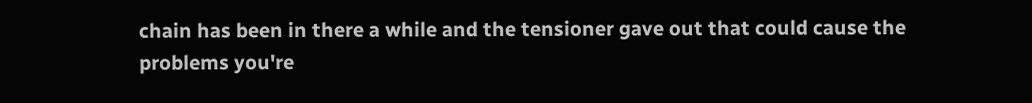chain has been in there a while and the tensioner gave out that could cause the problems you're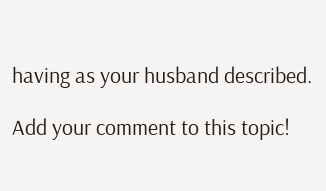having as your husband described.

Add your comment to this topic!